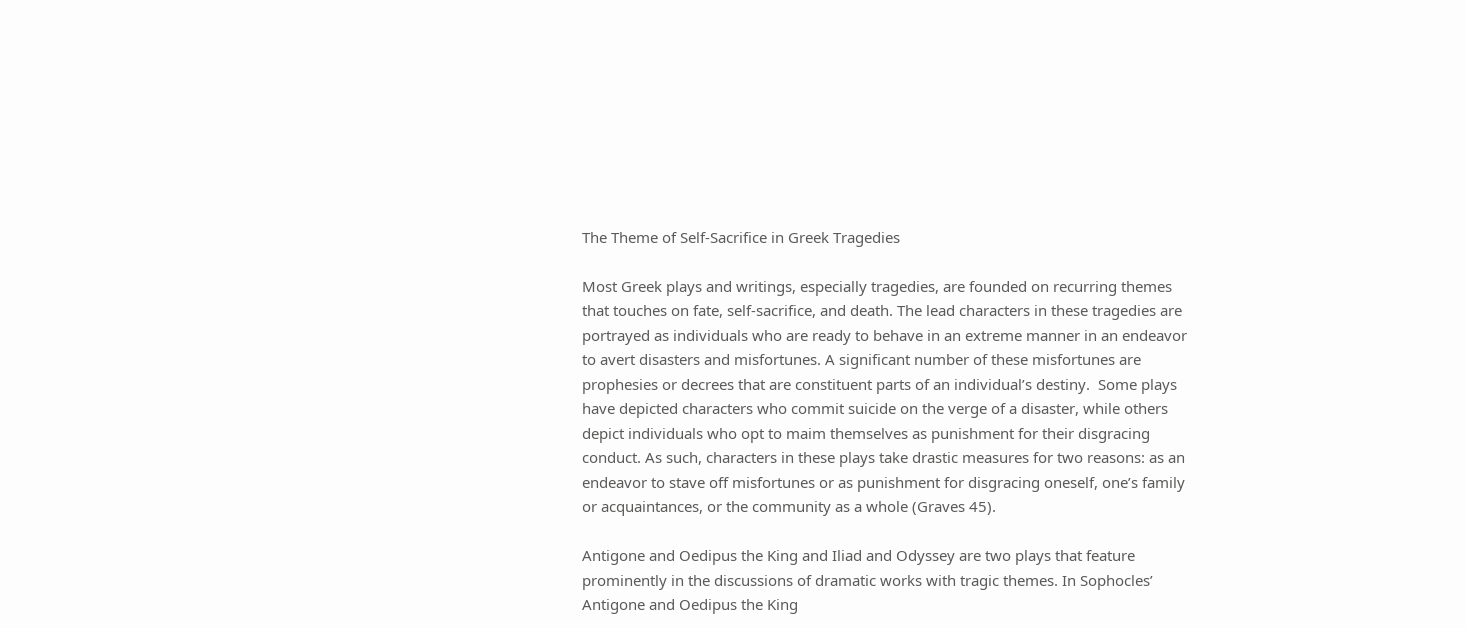The Theme of Self-Sacrifice in Greek Tragedies

Most Greek plays and writings, especially tragedies, are founded on recurring themes that touches on fate, self-sacrifice, and death. The lead characters in these tragedies are portrayed as individuals who are ready to behave in an extreme manner in an endeavor to avert disasters and misfortunes. A significant number of these misfortunes are prophesies or decrees that are constituent parts of an individual’s destiny.  Some plays have depicted characters who commit suicide on the verge of a disaster, while others depict individuals who opt to maim themselves as punishment for their disgracing conduct. As such, characters in these plays take drastic measures for two reasons: as an endeavor to stave off misfortunes or as punishment for disgracing oneself, one’s family or acquaintances, or the community as a whole (Graves 45).

Antigone and Oedipus the King and Iliad and Odyssey are two plays that feature prominently in the discussions of dramatic works with tragic themes. In Sophocles’ Antigone and Oedipus the King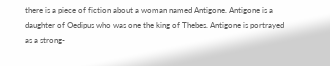there is a piece of fiction about a woman named Antigone. Antigone is a daughter of Oedipus who was one the king of Thebes. Antigone is portrayed as a strong-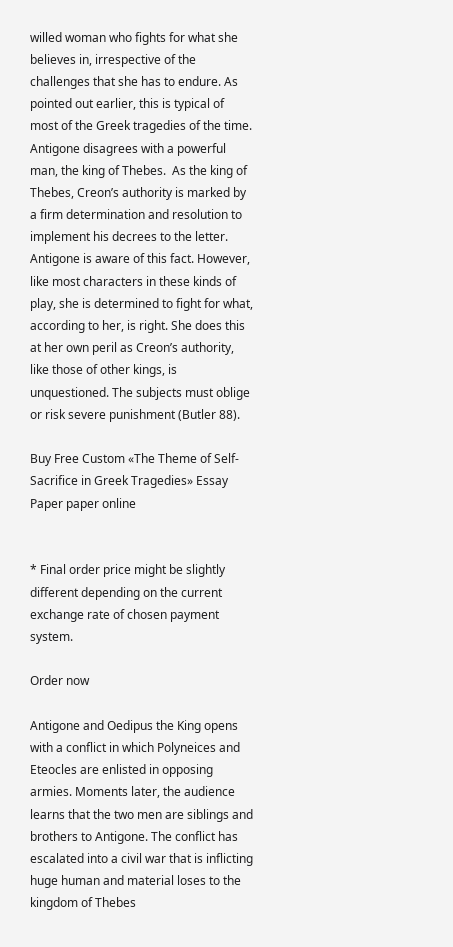willed woman who fights for what she believes in, irrespective of the challenges that she has to endure. As pointed out earlier, this is typical of most of the Greek tragedies of the time. Antigone disagrees with a powerful man, the king of Thebes.  As the king of Thebes, Creon’s authority is marked by a firm determination and resolution to implement his decrees to the letter. Antigone is aware of this fact. However, like most characters in these kinds of play, she is determined to fight for what, according to her, is right. She does this at her own peril as Creon’s authority, like those of other kings, is unquestioned. The subjects must oblige or risk severe punishment (Butler 88).

Buy Free Custom «The Theme of Self-Sacrifice in Greek Tragedies» Essay Paper paper online


* Final order price might be slightly different depending on the current exchange rate of chosen payment system.

Order now

Antigone and Oedipus the King opens with a conflict in which Polyneices and Eteocles are enlisted in opposing armies. Moments later, the audience learns that the two men are siblings and brothers to Antigone. The conflict has escalated into a civil war that is inflicting huge human and material loses to the kingdom of Thebes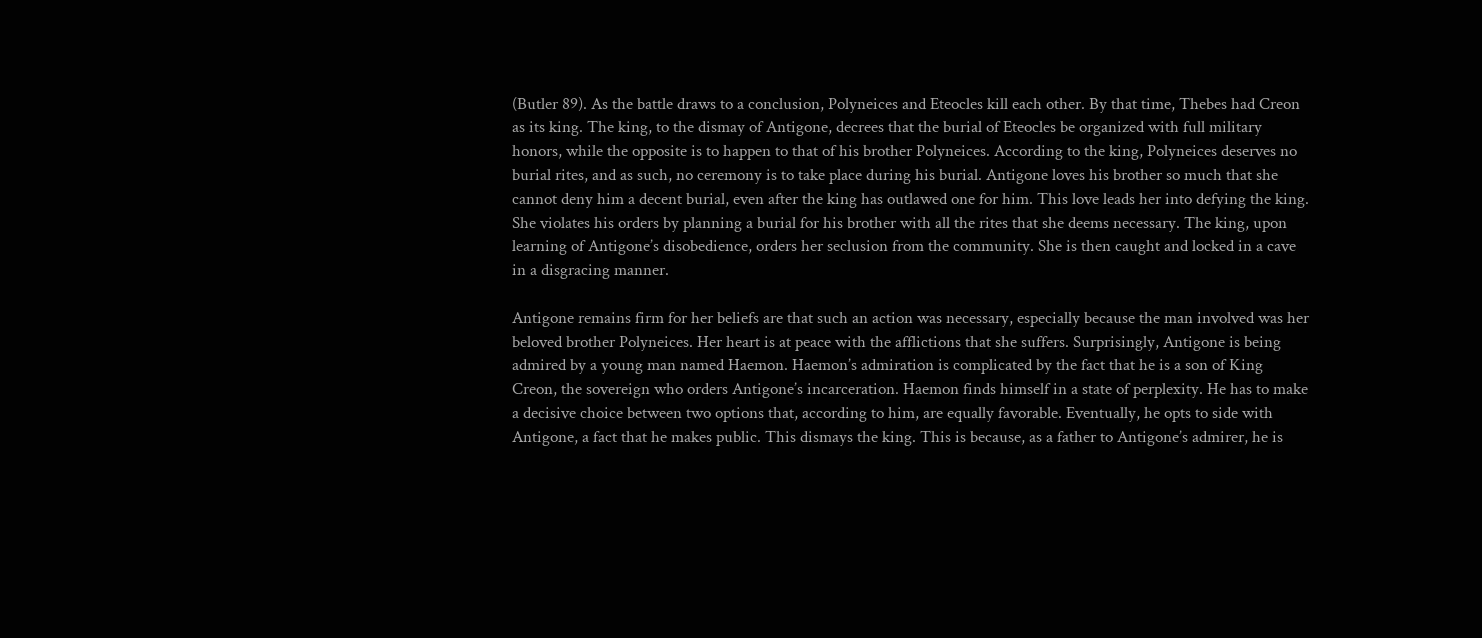(Butler 89). As the battle draws to a conclusion, Polyneices and Eteocles kill each other. By that time, Thebes had Creon as its king. The king, to the dismay of Antigone, decrees that the burial of Eteocles be organized with full military honors, while the opposite is to happen to that of his brother Polyneices. According to the king, Polyneices deserves no burial rites, and as such, no ceremony is to take place during his burial. Antigone loves his brother so much that she cannot deny him a decent burial, even after the king has outlawed one for him. This love leads her into defying the king. She violates his orders by planning a burial for his brother with all the rites that she deems necessary. The king, upon learning of Antigone’s disobedience, orders her seclusion from the community. She is then caught and locked in a cave in a disgracing manner.

Antigone remains firm for her beliefs are that such an action was necessary, especially because the man involved was her beloved brother Polyneices. Her heart is at peace with the afflictions that she suffers. Surprisingly, Antigone is being admired by a young man named Haemon. Haemon’s admiration is complicated by the fact that he is a son of King Creon, the sovereign who orders Antigone’s incarceration. Haemon finds himself in a state of perplexity. He has to make a decisive choice between two options that, according to him, are equally favorable. Eventually, he opts to side with Antigone, a fact that he makes public. This dismays the king. This is because, as a father to Antigone’s admirer, he is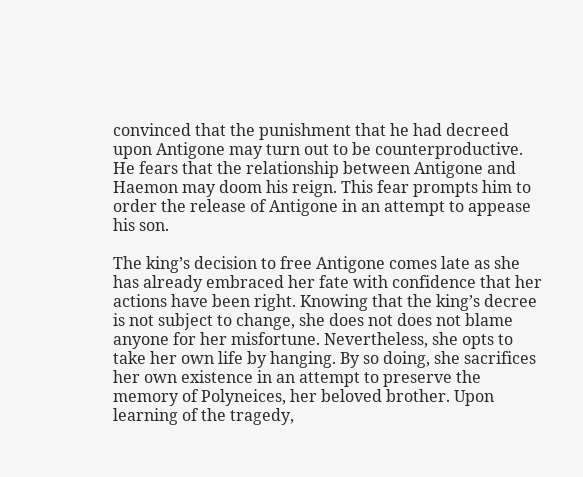convinced that the punishment that he had decreed upon Antigone may turn out to be counterproductive. He fears that the relationship between Antigone and Haemon may doom his reign. This fear prompts him to order the release of Antigone in an attempt to appease his son.

The king’s decision to free Antigone comes late as she has already embraced her fate with confidence that her actions have been right. Knowing that the king’s decree is not subject to change, she does not does not blame anyone for her misfortune. Nevertheless, she opts to take her own life by hanging. By so doing, she sacrifices her own existence in an attempt to preserve the memory of Polyneices, her beloved brother. Upon learning of the tragedy,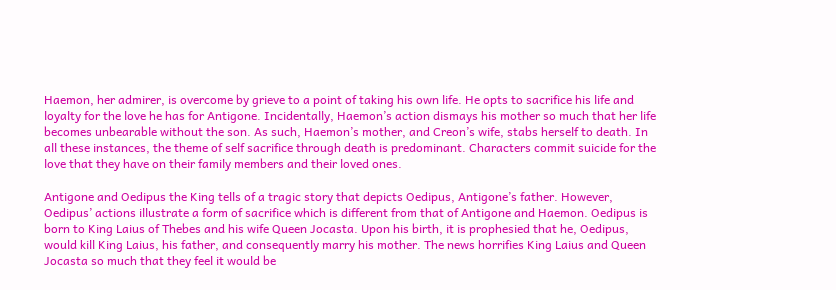Haemon, her admirer, is overcome by grieve to a point of taking his own life. He opts to sacrifice his life and loyalty for the love he has for Antigone. Incidentally, Haemon’s action dismays his mother so much that her life becomes unbearable without the son. As such, Haemon’s mother, and Creon’s wife, stabs herself to death. In all these instances, the theme of self sacrifice through death is predominant. Characters commit suicide for the love that they have on their family members and their loved ones.

Antigone and Oedipus the King tells of a tragic story that depicts Oedipus, Antigone’s father. However, Oedipus’ actions illustrate a form of sacrifice which is different from that of Antigone and Haemon. Oedipus is born to King Laius of Thebes and his wife Queen Jocasta. Upon his birth, it is prophesied that he, Oedipus, would kill King Laius, his father, and consequently marry his mother. The news horrifies King Laius and Queen Jocasta so much that they feel it would be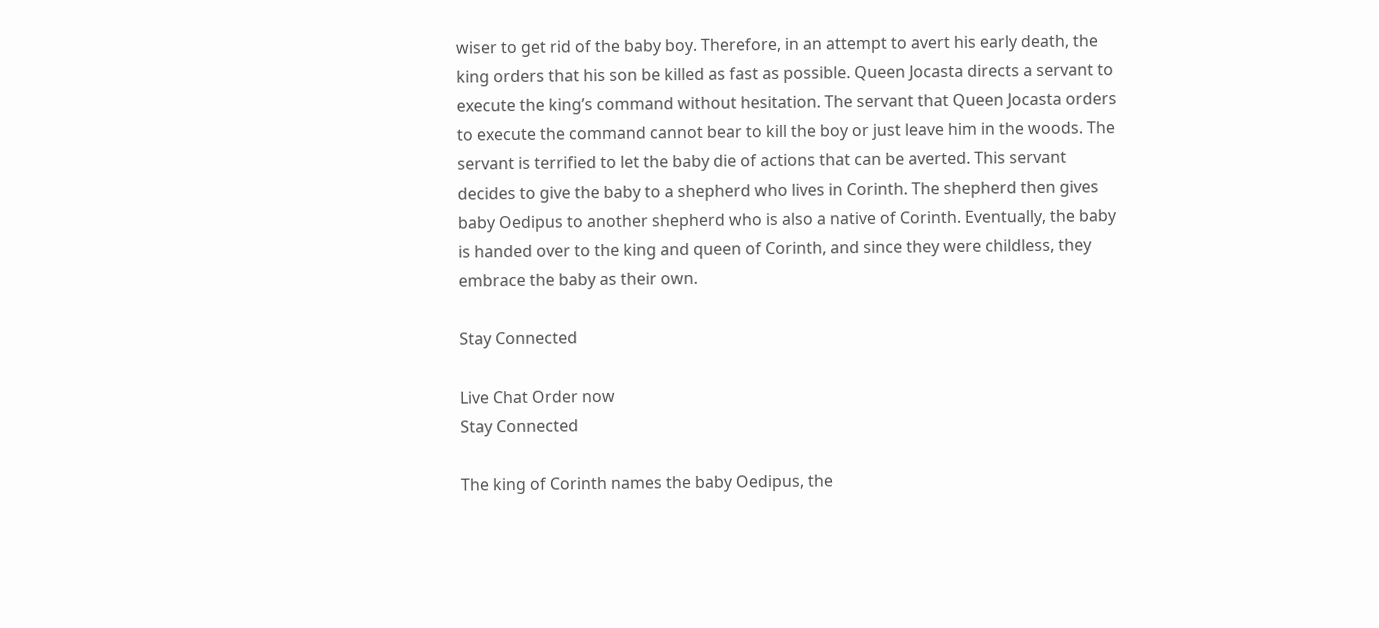wiser to get rid of the baby boy. Therefore, in an attempt to avert his early death, the king orders that his son be killed as fast as possible. Queen Jocasta directs a servant to execute the king’s command without hesitation. The servant that Queen Jocasta orders to execute the command cannot bear to kill the boy or just leave him in the woods. The servant is terrified to let the baby die of actions that can be averted. This servant decides to give the baby to a shepherd who lives in Corinth. The shepherd then gives baby Oedipus to another shepherd who is also a native of Corinth. Eventually, the baby is handed over to the king and queen of Corinth, and since they were childless, they embrace the baby as their own.

Stay Connected

Live Chat Order now
Stay Connected

The king of Corinth names the baby Oedipus, the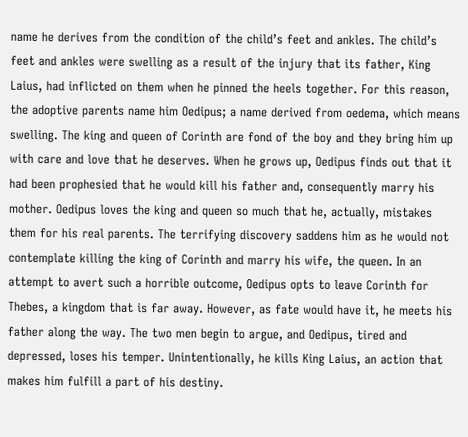name he derives from the condition of the child’s feet and ankles. The child’s feet and ankles were swelling as a result of the injury that its father, King Laius, had inflicted on them when he pinned the heels together. For this reason, the adoptive parents name him Oedipus; a name derived from oedema, which means swelling. The king and queen of Corinth are fond of the boy and they bring him up with care and love that he deserves. When he grows up, Oedipus finds out that it had been prophesied that he would kill his father and, consequently marry his mother. Oedipus loves the king and queen so much that he, actually, mistakes them for his real parents. The terrifying discovery saddens him as he would not contemplate killing the king of Corinth and marry his wife, the queen. In an attempt to avert such a horrible outcome, Oedipus opts to leave Corinth for Thebes, a kingdom that is far away. However, as fate would have it, he meets his father along the way. The two men begin to argue, and Oedipus, tired and depressed, loses his temper. Unintentionally, he kills King Laius, an action that makes him fulfill a part of his destiny.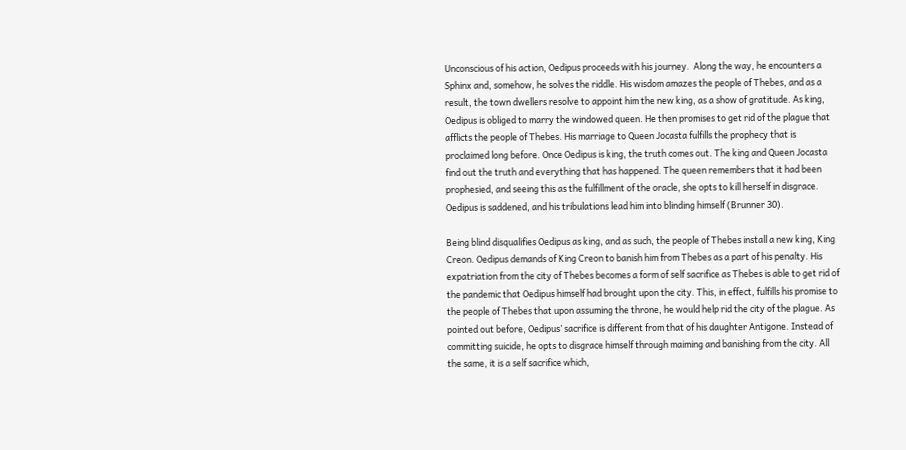Unconscious of his action, Oedipus proceeds with his journey.  Along the way, he encounters a Sphinx and, somehow, he solves the riddle. His wisdom amazes the people of Thebes, and as a result, the town dwellers resolve to appoint him the new king, as a show of gratitude. As king, Oedipus is obliged to marry the windowed queen. He then promises to get rid of the plague that afflicts the people of Thebes. His marriage to Queen Jocasta fulfills the prophecy that is proclaimed long before. Once Oedipus is king, the truth comes out. The king and Queen Jocasta find out the truth and everything that has happened. The queen remembers that it had been prophesied, and seeing this as the fulfillment of the oracle, she opts to kill herself in disgrace. Oedipus is saddened, and his tribulations lead him into blinding himself (Brunner 30).

Being blind disqualifies Oedipus as king, and as such, the people of Thebes install a new king, King Creon. Oedipus demands of King Creon to banish him from Thebes as a part of his penalty. His expatriation from the city of Thebes becomes a form of self sacrifice as Thebes is able to get rid of the pandemic that Oedipus himself had brought upon the city. This, in effect, fulfills his promise to the people of Thebes that upon assuming the throne, he would help rid the city of the plague. As pointed out before, Oedipus’ sacrifice is different from that of his daughter Antigone. Instead of committing suicide, he opts to disgrace himself through maiming and banishing from the city. All the same, it is a self sacrifice which,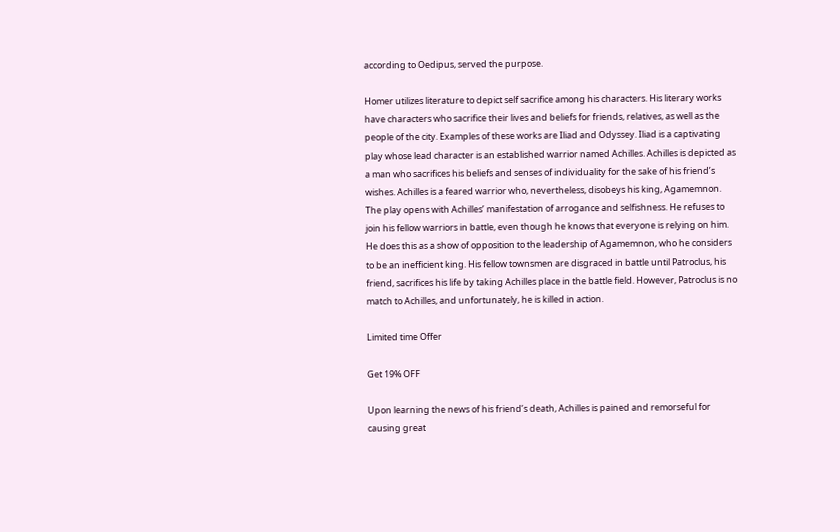according to Oedipus, served the purpose.

Homer utilizes literature to depict self sacrifice among his characters. His literary works have characters who sacrifice their lives and beliefs for friends, relatives, as well as the people of the city. Examples of these works are Iliad and Odyssey. Iliad is a captivating play whose lead character is an established warrior named Achilles. Achilles is depicted as a man who sacrifices his beliefs and senses of individuality for the sake of his friend’s wishes. Achilles is a feared warrior who, nevertheless, disobeys his king, Agamemnon. The play opens with Achilles’ manifestation of arrogance and selfishness. He refuses to join his fellow warriors in battle, even though he knows that everyone is relying on him. He does this as a show of opposition to the leadership of Agamemnon, who he considers to be an inefficient king. His fellow townsmen are disgraced in battle until Patroclus, his friend, sacrifices his life by taking Achilles place in the battle field. However, Patroclus is no match to Achilles, and unfortunately, he is killed in action.

Limited time Offer

Get 19% OFF

Upon learning the news of his friend’s death, Achilles is pained and remorseful for causing great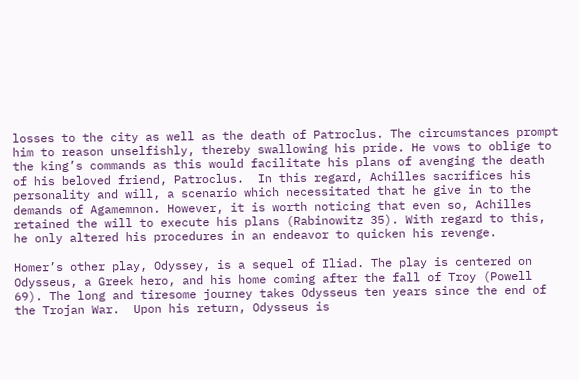losses to the city as well as the death of Patroclus. The circumstances prompt him to reason unselfishly, thereby swallowing his pride. He vows to oblige to the king’s commands as this would facilitate his plans of avenging the death of his beloved friend, Patroclus.  In this regard, Achilles sacrifices his personality and will, a scenario which necessitated that he give in to the demands of Agamemnon. However, it is worth noticing that even so, Achilles retained the will to execute his plans (Rabinowitz 35). With regard to this, he only altered his procedures in an endeavor to quicken his revenge.

Homer’s other play, Odyssey, is a sequel of Iliad. The play is centered on Odysseus, a Greek hero, and his home coming after the fall of Troy (Powell 69). The long and tiresome journey takes Odysseus ten years since the end of the Trojan War.  Upon his return, Odysseus is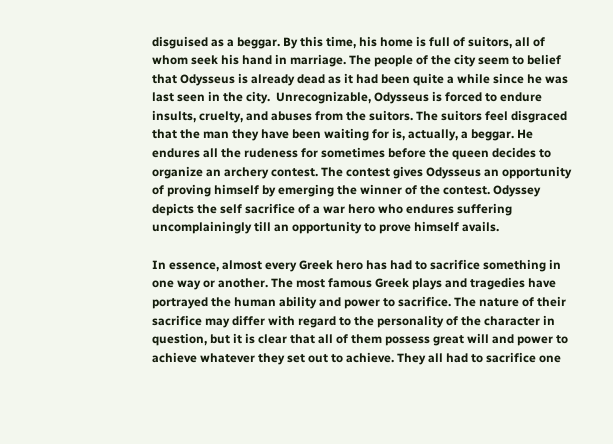disguised as a beggar. By this time, his home is full of suitors, all of whom seek his hand in marriage. The people of the city seem to belief that Odysseus is already dead as it had been quite a while since he was last seen in the city.  Unrecognizable, Odysseus is forced to endure insults, cruelty, and abuses from the suitors. The suitors feel disgraced that the man they have been waiting for is, actually, a beggar. He endures all the rudeness for sometimes before the queen decides to organize an archery contest. The contest gives Odysseus an opportunity of proving himself by emerging the winner of the contest. Odyssey depicts the self sacrifice of a war hero who endures suffering uncomplainingly till an opportunity to prove himself avails.

In essence, almost every Greek hero has had to sacrifice something in one way or another. The most famous Greek plays and tragedies have portrayed the human ability and power to sacrifice. The nature of their sacrifice may differ with regard to the personality of the character in question, but it is clear that all of them possess great will and power to achieve whatever they set out to achieve. They all had to sacrifice one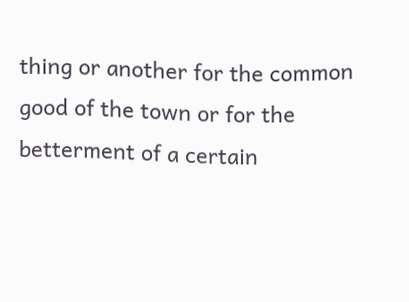thing or another for the common good of the town or for the betterment of a certain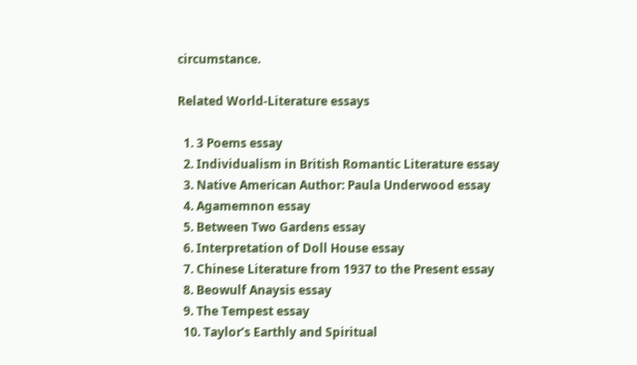circumstance.

Related World-Literature essays

  1. 3 Poems essay
  2. Individualism in British Romantic Literature essay
  3. Native American Author: Paula Underwood essay
  4. Agamemnon essay
  5. Between Two Gardens essay
  6. Interpretation of Doll House essay
  7. Chinese Literature from 1937 to the Present essay
  8. Beowulf Anaysis essay
  9. The Tempest essay
  10. Taylor’s Earthly and Spiritual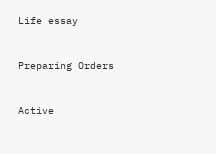Life essay


Preparing Orders


Active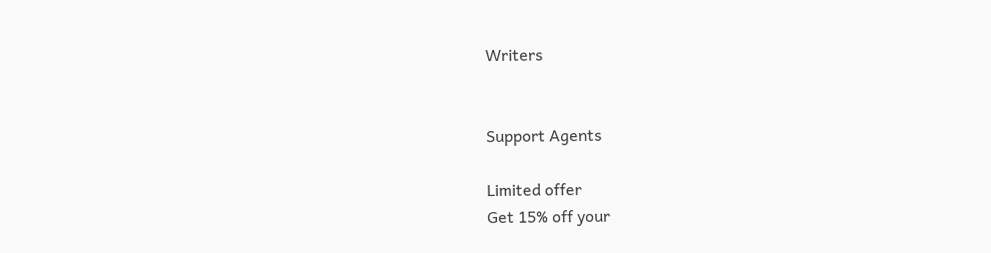Writers


Support Agents

Limited offer
Get 15% off your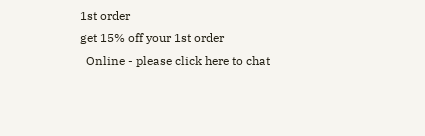1st order
get 15% off your 1st order
  Online - please click here to chat